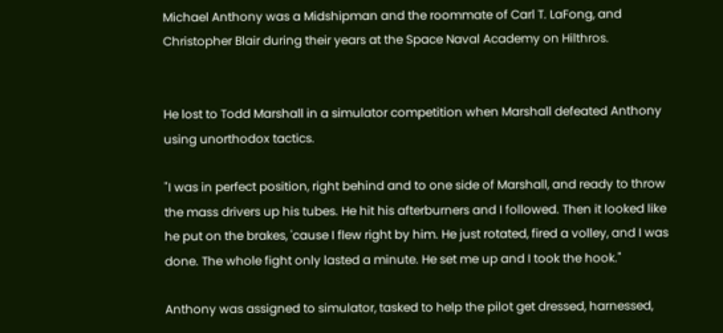Michael Anthony was a Midshipman and the roommate of Carl T. LaFong, and Christopher Blair during their years at the Space Naval Academy on Hilthros.


He lost to Todd Marshall in a simulator competition when Marshall defeated Anthony using unorthodox tactics.

"I was in perfect position, right behind and to one side of Marshall, and ready to throw the mass drivers up his tubes. He hit his afterburners and I followed. Then it looked like he put on the brakes, 'cause I flew right by him. He just rotated, fired a volley, and I was done. The whole fight only lasted a minute. He set me up and I took the hook."

Anthony was assigned to simulator, tasked to help the pilot get dressed, harnessed,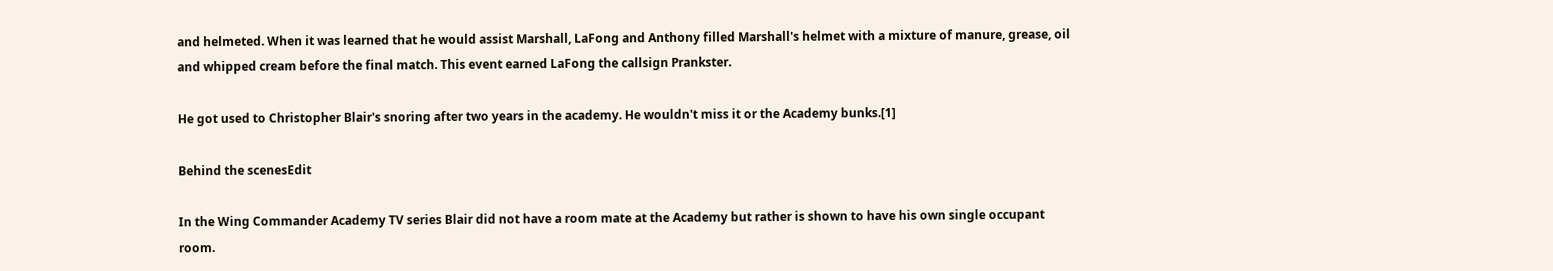and helmeted. When it was learned that he would assist Marshall, LaFong and Anthony filled Marshall's helmet with a mixture of manure, grease, oil and whipped cream before the final match. This event earned LaFong the callsign Prankster.

He got used to Christopher Blair's snoring after two years in the academy. He wouldn't miss it or the Academy bunks.[1]

Behind the scenesEdit

In the Wing Commander Academy TV series Blair did not have a room mate at the Academy but rather is shown to have his own single occupant room.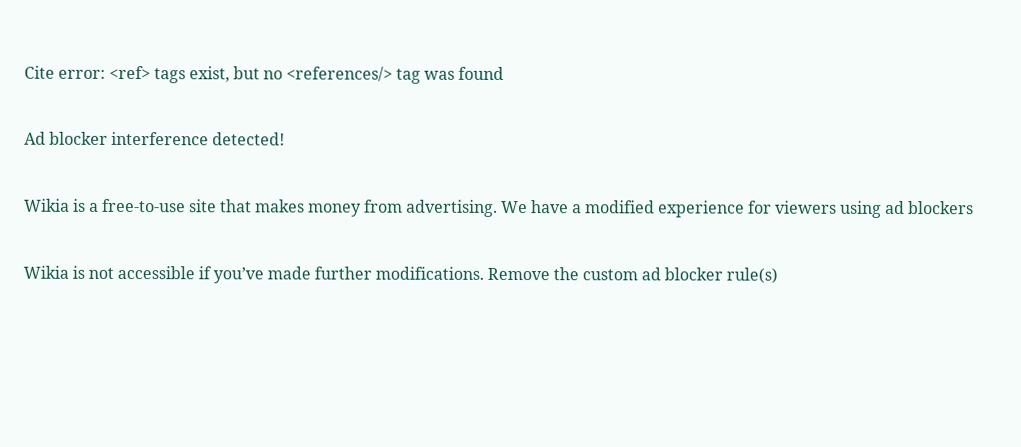Cite error: <ref> tags exist, but no <references/> tag was found

Ad blocker interference detected!

Wikia is a free-to-use site that makes money from advertising. We have a modified experience for viewers using ad blockers

Wikia is not accessible if you’ve made further modifications. Remove the custom ad blocker rule(s)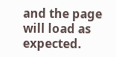and the page will load as expected.